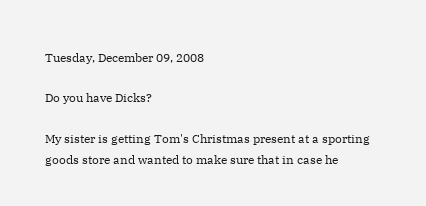Tuesday, December 09, 2008

Do you have Dicks?

My sister is getting Tom's Christmas present at a sporting goods store and wanted to make sure that in case he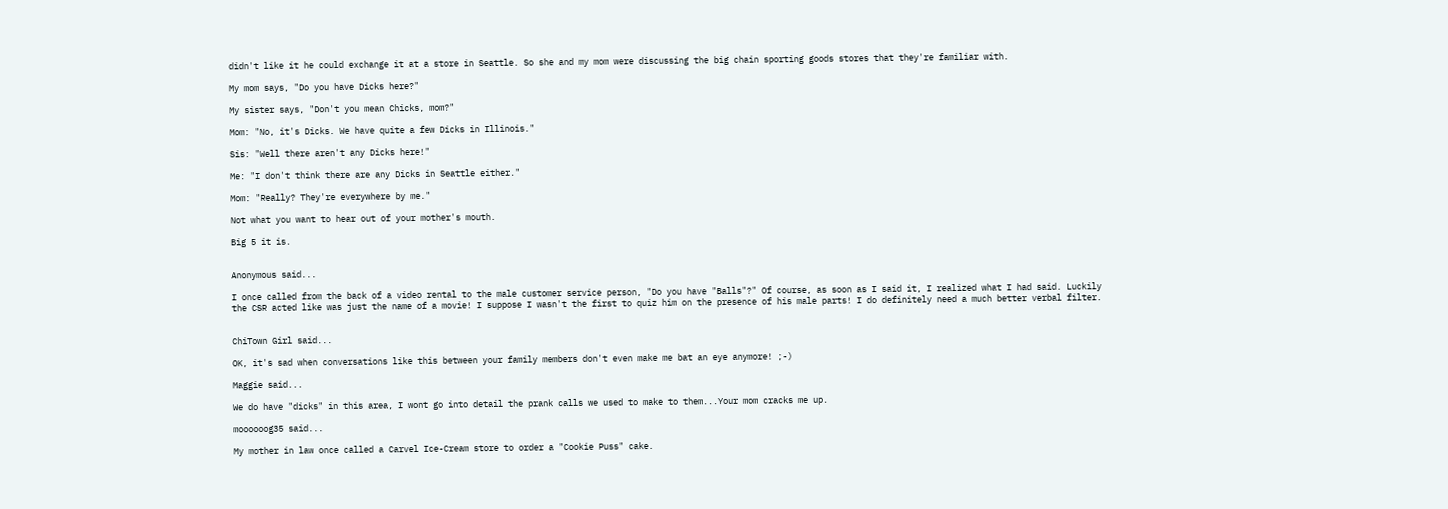didn't like it he could exchange it at a store in Seattle. So she and my mom were discussing the big chain sporting goods stores that they're familiar with.

My mom says, "Do you have Dicks here?"

My sister says, "Don't you mean Chicks, mom?"

Mom: "No, it's Dicks. We have quite a few Dicks in Illinois."

Sis: "Well there aren't any Dicks here!"

Me: "I don't think there are any Dicks in Seattle either."

Mom: "Really? They're everywhere by me."

Not what you want to hear out of your mother's mouth.

Big 5 it is.


Anonymous said...

I once called from the back of a video rental to the male customer service person, "Do you have "Balls"?" Of course, as soon as I said it, I realized what I had said. Luckily the CSR acted like was just the name of a movie! I suppose I wasn't the first to quiz him on the presence of his male parts! I do definitely need a much better verbal filter.


ChiTown Girl said...

OK, it's sad when conversations like this between your family members don't even make me bat an eye anymore! ;-)

Maggie said...

We do have "dicks" in this area, I wont go into detail the prank calls we used to make to them...Your mom cracks me up.

moooooog35 said...

My mother in law once called a Carvel Ice-Cream store to order a "Cookie Puss" cake.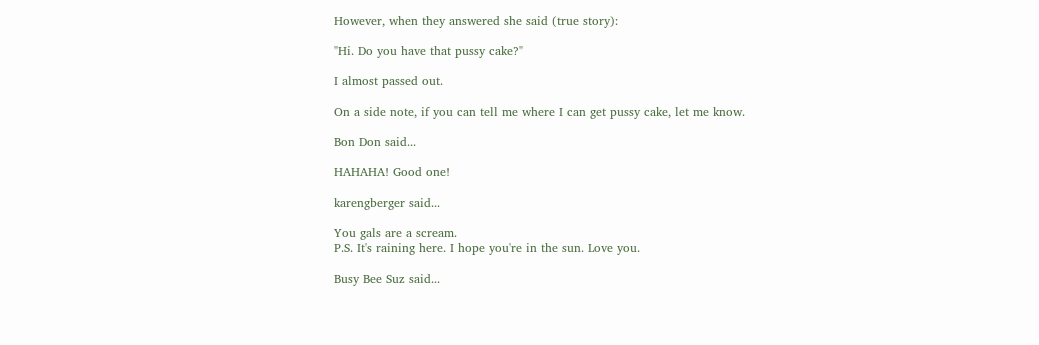However, when they answered she said (true story):

"Hi. Do you have that pussy cake?"

I almost passed out.

On a side note, if you can tell me where I can get pussy cake, let me know.

Bon Don said...

HAHAHA! Good one!

karengberger said...

You gals are a scream.
P.S. It's raining here. I hope you're in the sun. Love you.

Busy Bee Suz said...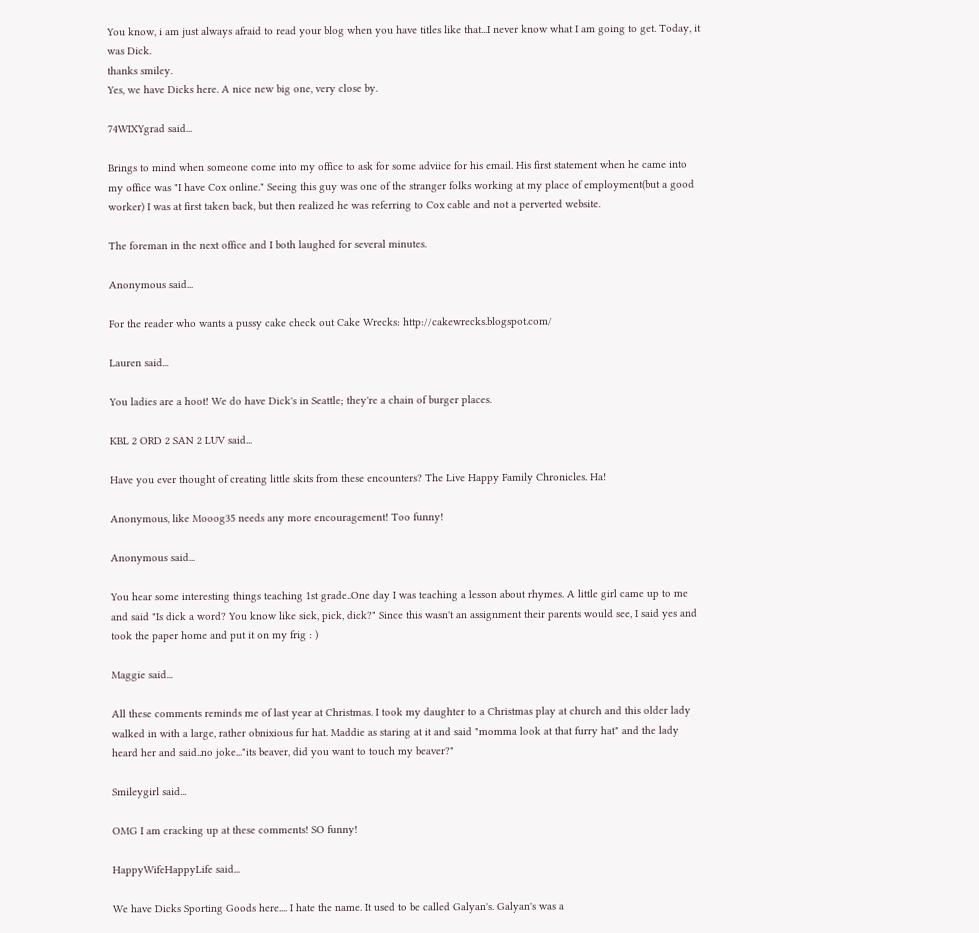You know, i am just always afraid to read your blog when you have titles like that...I never know what I am going to get. Today, it was Dick.
thanks smiley.
Yes, we have Dicks here. A nice new big one, very close by.

74WIXYgrad said...

Brings to mind when someone come into my office to ask for some adviice for his email. His first statement when he came into my office was "I have Cox online." Seeing this guy was one of the stranger folks working at my place of employment(but a good worker) I was at first taken back, but then realized he was referring to Cox cable and not a perverted website.

The foreman in the next office and I both laughed for several minutes.

Anonymous said...

For the reader who wants a pussy cake check out Cake Wrecks: http://cakewrecks.blogspot.com/

Lauren said...

You ladies are a hoot! We do have Dick's in Seattle; they're a chain of burger places.

KBL 2 ORD 2 SAN 2 LUV said...

Have you ever thought of creating little skits from these encounters? The Live Happy Family Chronicles. Ha!

Anonymous, like Mooog35 needs any more encouragement! Too funny!

Anonymous said...

You hear some interesting things teaching 1st grade..One day I was teaching a lesson about rhymes. A little girl came up to me and said "Is dick a word? You know like sick, pick, dick?" Since this wasn't an assignment their parents would see, I said yes and took the paper home and put it on my frig : )

Maggie said...

All these comments reminds me of last year at Christmas. I took my daughter to a Christmas play at church and this older lady walked in with a large, rather obnixious fur hat. Maddie as staring at it and said "momma look at that furry hat" and the lady heard her and said..no joke..."its beaver, did you want to touch my beaver?"

Smileygirl said...

OMG I am cracking up at these comments! SO funny!

HappyWifeHappyLife said...

We have Dicks Sporting Goods here.... I hate the name. It used to be called Galyan's. Galyan's was a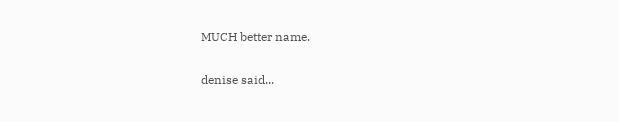MUCH better name.

denise said...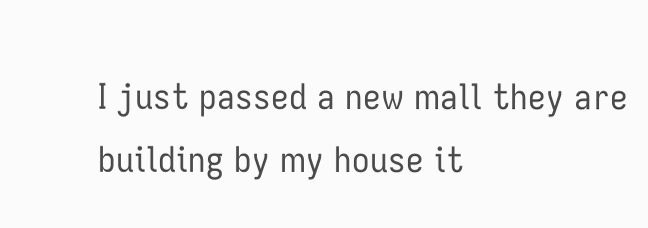I just passed a new mall they are building by my house it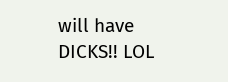will have DICKS!! LOL